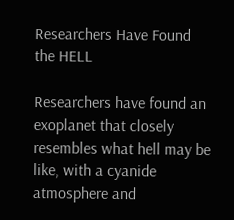Researchers Have Found the HELL

Researchers have found an exoplanet that closely resembles what hell may be like, with a cyanide atmosphere and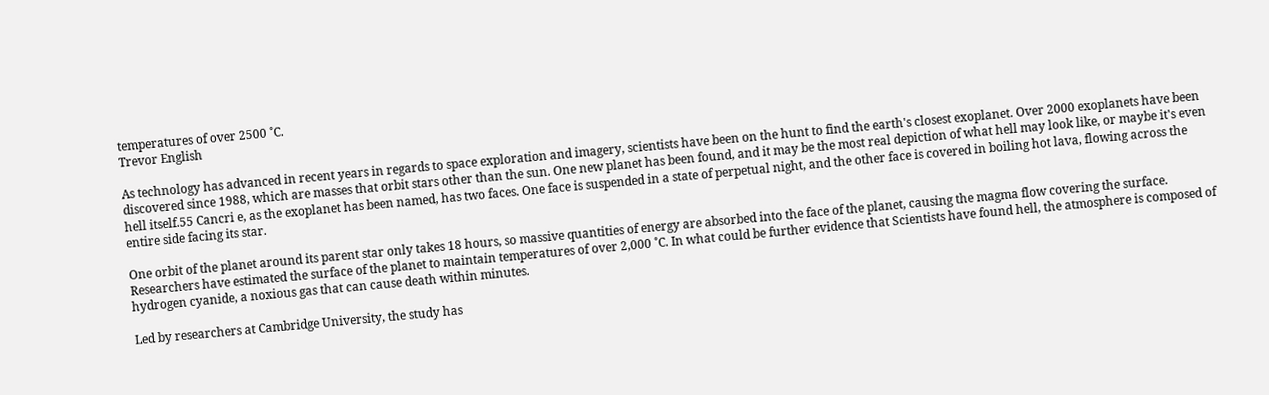temperatures of over 2500 ˚C.
Trevor English

As technology has advanced in recent years in regards to space exploration and imagery, scientists have been on the hunt to find the earth's closest exoplanet. Over 2000 exoplanets have been discovered since 1988, which are masses that orbit stars other than the sun. One new planet has been found, and it may be the most real depiction of what hell may look like, or maybe it's even hell itself.55 Cancri e, as the exoplanet has been named, has two faces. One face is suspended in a state of perpetual night, and the other face is covered in boiling hot lava, flowing across the entire side facing its star.

One orbit of the planet around its parent star only takes 18 hours, so massive quantities of energy are absorbed into the face of the planet, causing the magma flow covering the surface. Researchers have estimated the surface of the planet to maintain temperatures of over 2,000 ˚C. In what could be further evidence that Scientists have found hell, the atmosphere is composed of hydrogen cyanide, a noxious gas that can cause death within minutes.

Led by researchers at Cambridge University, the study has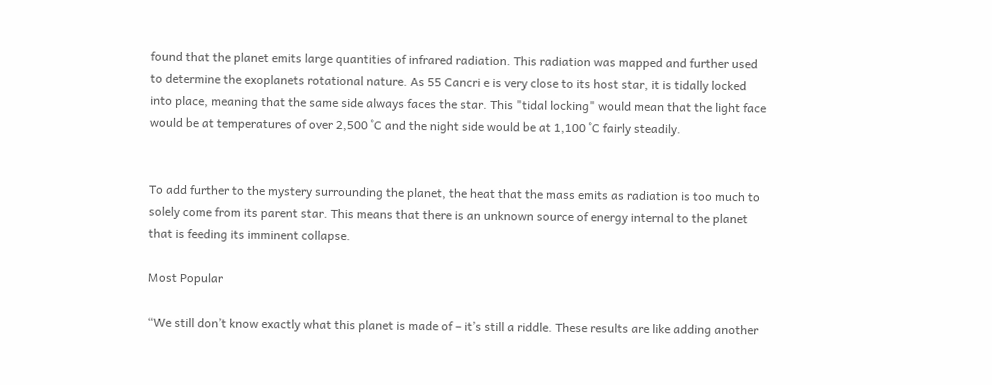found that the planet emits large quantities of infrared radiation. This radiation was mapped and further used to determine the exoplanets rotational nature. As 55 Cancri e is very close to its host star, it is tidally locked into place, meaning that the same side always faces the star. This "tidal locking" would mean that the light face would be at temperatures of over 2,500 ˚C and the night side would be at 1,100 ˚C fairly steadily.


To add further to the mystery surrounding the planet, the heat that the mass emits as radiation is too much to solely come from its parent star. This means that there is an unknown source of energy internal to the planet that is feeding its imminent collapse.

Most Popular

“We still don’t know exactly what this planet is made of – it’s still a riddle. These results are like adding another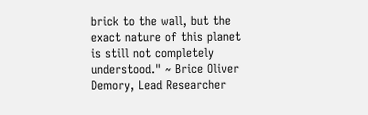brick to the wall, but the exact nature of this planet is still not completely understood." ~ Brice Oliver Demory, Lead Researcher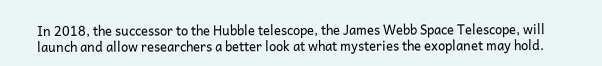In 2018, the successor to the Hubble telescope, the James Webb Space Telescope, will launch and allow researchers a better look at what mysteries the exoplanet may hold.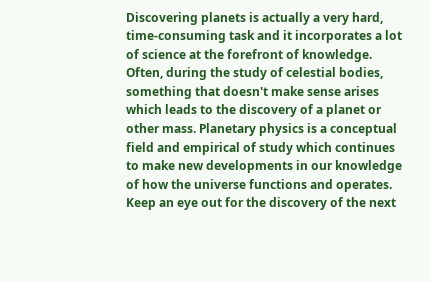Discovering planets is actually a very hard, time-consuming task and it incorporates a lot of science at the forefront of knowledge. Often, during the study of celestial bodies, something that doesn't make sense arises which leads to the discovery of a planet or other mass. Planetary physics is a conceptual field and empirical of study which continues to make new developments in our knowledge of how the universe functions and operates. Keep an eye out for the discovery of the next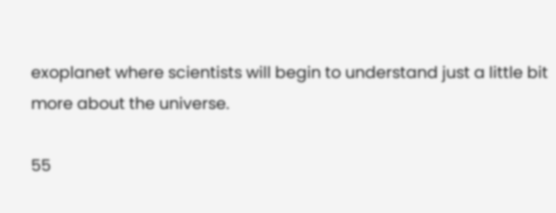exoplanet where scientists will begin to understand just a little bit more about the universe.

55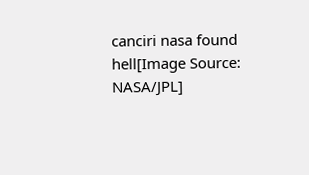canciri nasa found hell[Image Source: NASA/JPL]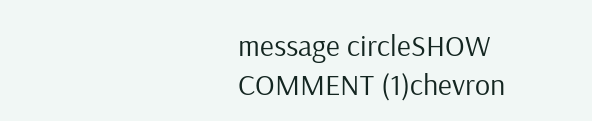message circleSHOW COMMENT (1)chevron